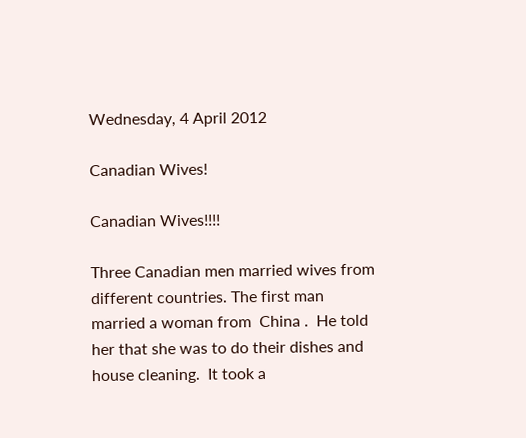Wednesday, 4 April 2012

Canadian Wives!

Canadian Wives!!!!

Three Canadian men married wives from different countries. The first man married a woman from  China .  He told her that she was to do their dishes and house cleaning.  It took a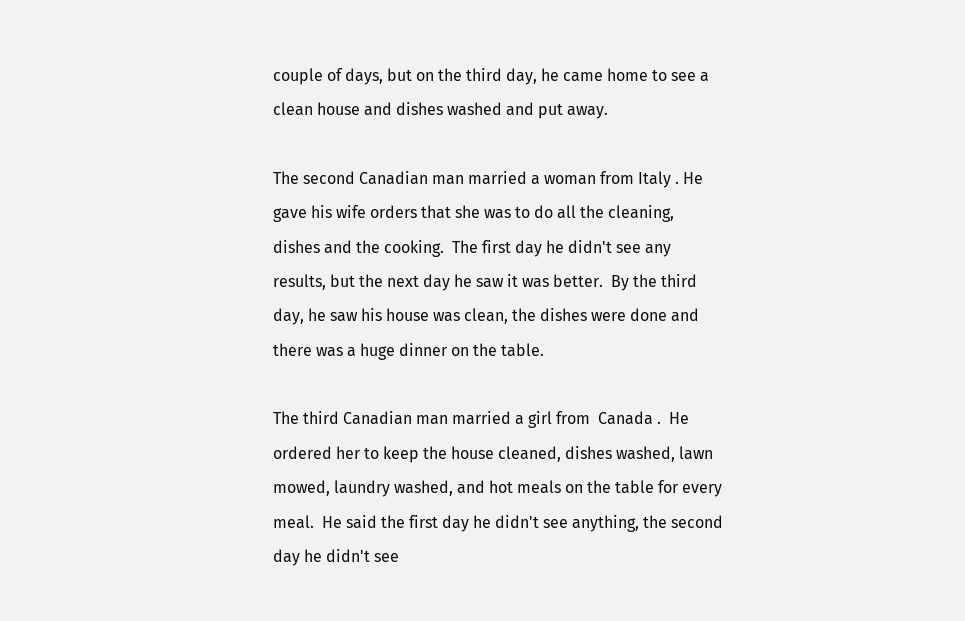couple of days, but on the third day, he came home to see a clean house and dishes washed and put away.

The second Canadian man married a woman from Italy . He gave his wife orders that she was to do all the cleaning, dishes and the cooking.  The first day he didn't see any results, but the next day he saw it was better.  By the third day, he saw his house was clean, the dishes were done and there was a huge dinner on the table.

The third Canadian man married a girl from  Canada .  He ordered her to keep the house cleaned, dishes washed, lawn mowed, laundry washed, and hot meals on the table for every meal.  He said the first day he didn't see anything, the second day he didn't see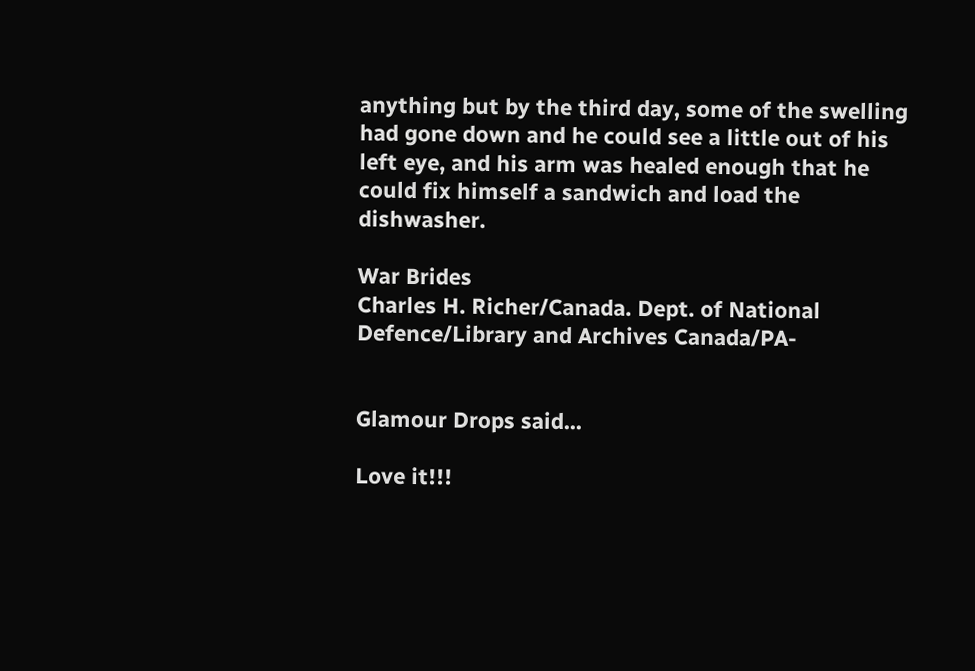anything but by the third day, some of the swelling had gone down and he could see a little out of his left eye, and his arm was healed enough that he could fix himself a sandwich and load the dishwasher.

War Brides
Charles H. Richer/Canada. Dept. of National Defence/Library and Archives Canada/PA-


Glamour Drops said...

Love it!!!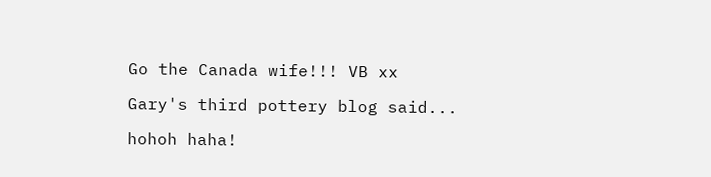Go the Canada wife!!! VB xx

Gary's third pottery blog said...

hohoh haha!